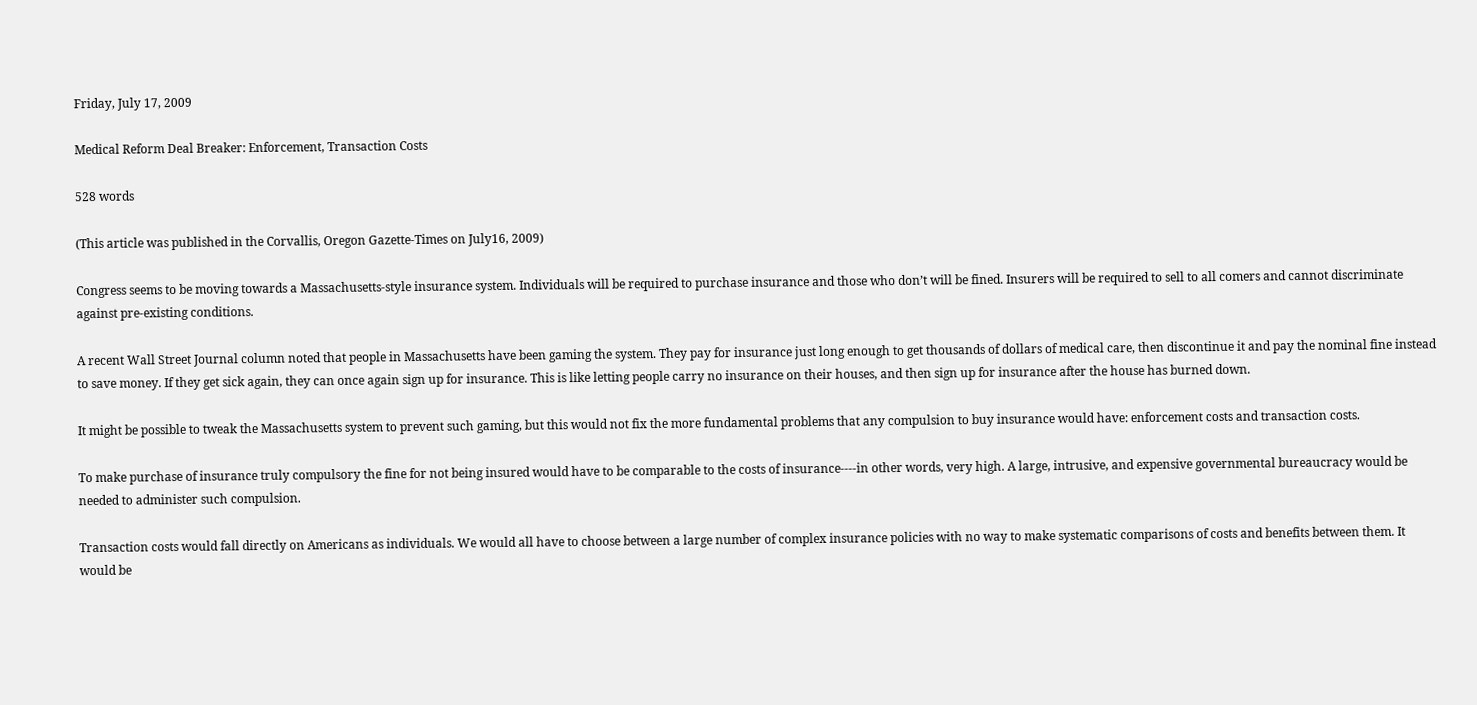Friday, July 17, 2009

Medical Reform Deal Breaker: Enforcement, Transaction Costs

528 words

(This article was published in the Corvallis, Oregon Gazette-Times on July16, 2009)

Congress seems to be moving towards a Massachusetts-style insurance system. Individuals will be required to purchase insurance and those who don’t will be fined. Insurers will be required to sell to all comers and cannot discriminate against pre-existing conditions.

A recent Wall Street Journal column noted that people in Massachusetts have been gaming the system. They pay for insurance just long enough to get thousands of dollars of medical care, then discontinue it and pay the nominal fine instead to save money. If they get sick again, they can once again sign up for insurance. This is like letting people carry no insurance on their houses, and then sign up for insurance after the house has burned down.

It might be possible to tweak the Massachusetts system to prevent such gaming, but this would not fix the more fundamental problems that any compulsion to buy insurance would have: enforcement costs and transaction costs.

To make purchase of insurance truly compulsory the fine for not being insured would have to be comparable to the costs of insurance----in other words, very high. A large, intrusive, and expensive governmental bureaucracy would be needed to administer such compulsion.

Transaction costs would fall directly on Americans as individuals. We would all have to choose between a large number of complex insurance policies with no way to make systematic comparisons of costs and benefits between them. It would be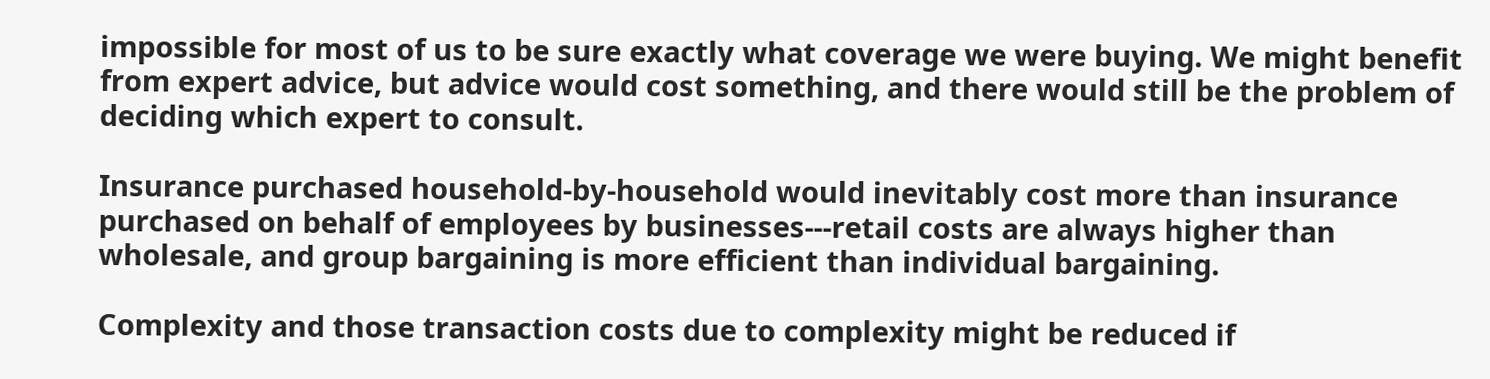impossible for most of us to be sure exactly what coverage we were buying. We might benefit from expert advice, but advice would cost something, and there would still be the problem of deciding which expert to consult.

Insurance purchased household-by-household would inevitably cost more than insurance purchased on behalf of employees by businesses---retail costs are always higher than wholesale, and group bargaining is more efficient than individual bargaining.

Complexity and those transaction costs due to complexity might be reduced if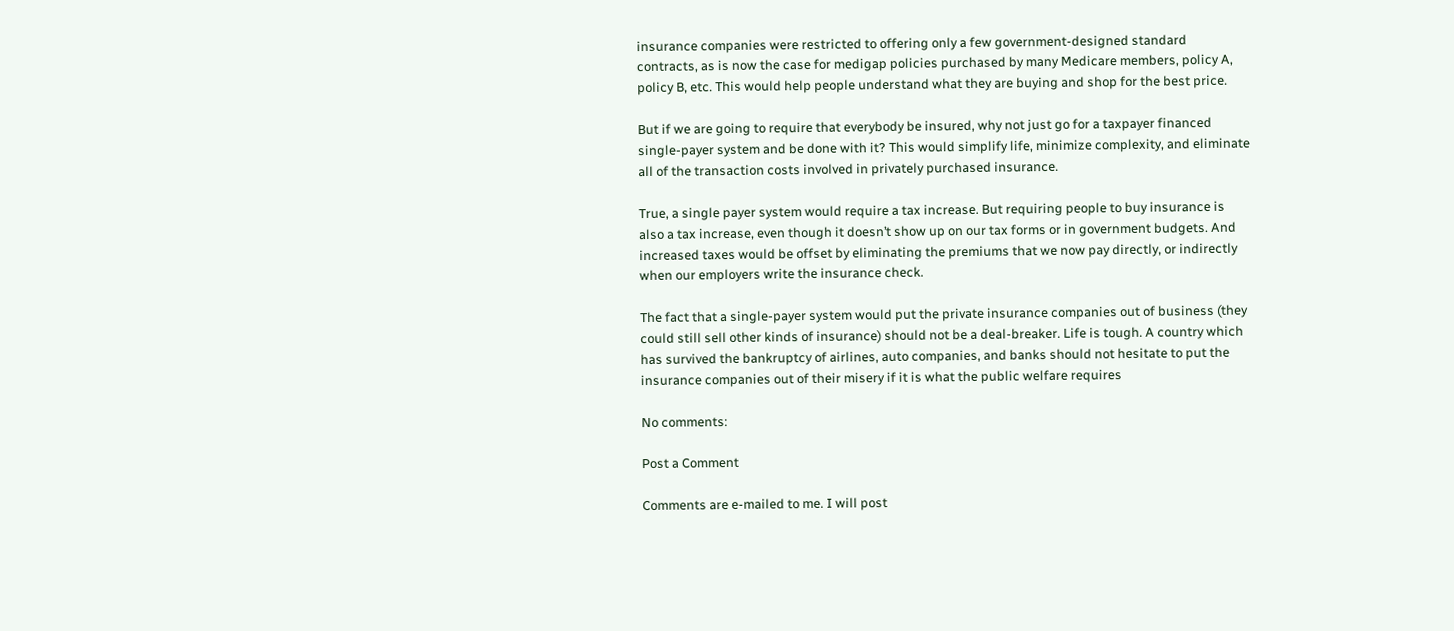insurance companies were restricted to offering only a few government-designed standard contracts, as is now the case for medigap policies purchased by many Medicare members, policy A, policy B, etc. This would help people understand what they are buying and shop for the best price.

But if we are going to require that everybody be insured, why not just go for a taxpayer financed single-payer system and be done with it? This would simplify life, minimize complexity, and eliminate all of the transaction costs involved in privately purchased insurance.

True, a single payer system would require a tax increase. But requiring people to buy insurance is also a tax increase, even though it doesn’t show up on our tax forms or in government budgets. And increased taxes would be offset by eliminating the premiums that we now pay directly, or indirectly when our employers write the insurance check.

The fact that a single-payer system would put the private insurance companies out of business (they could still sell other kinds of insurance) should not be a deal-breaker. Life is tough. A country which has survived the bankruptcy of airlines, auto companies, and banks should not hesitate to put the insurance companies out of their misery if it is what the public welfare requires

No comments:

Post a Comment

Comments are e-mailed to me. I will post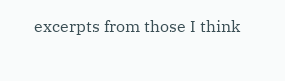excerpts from those I think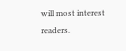will most interest readers.